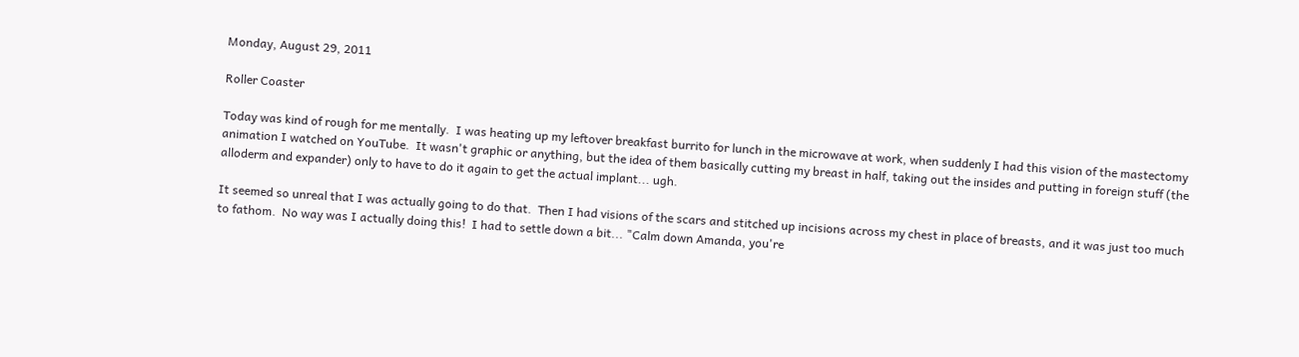Monday, August 29, 2011

Roller Coaster

Today was kind of rough for me mentally.  I was heating up my leftover breakfast burrito for lunch in the microwave at work, when suddenly I had this vision of the mastectomy animation I watched on YouTube.  It wasn't graphic or anything, but the idea of them basically cutting my breast in half, taking out the insides and putting in foreign stuff (the alloderm and expander) only to have to do it again to get the actual implant... ugh.

It seemed so unreal that I was actually going to do that.  Then I had visions of the scars and stitched up incisions across my chest in place of breasts, and it was just too much to fathom.  No way was I actually doing this!  I had to settle down a bit... "Calm down Amanda, you're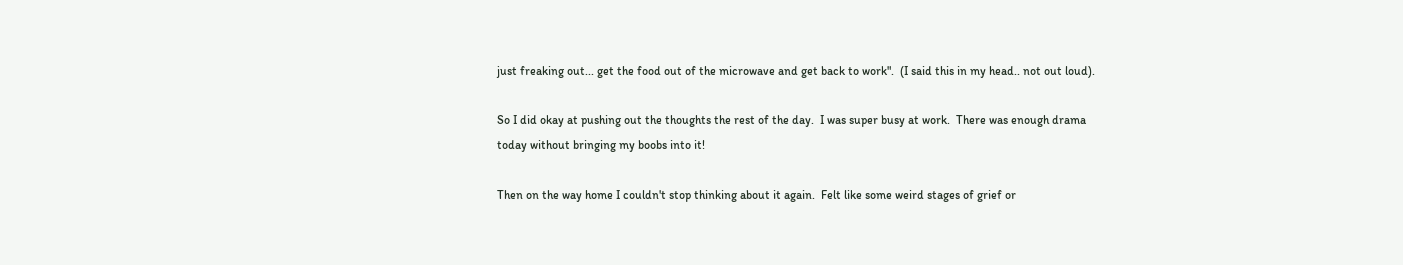just freaking out... get the food out of the microwave and get back to work".  (I said this in my head.. not out loud).

So I did okay at pushing out the thoughts the rest of the day.  I was super busy at work.  There was enough drama today without bringing my boobs into it!

Then on the way home I couldn't stop thinking about it again.  Felt like some weird stages of grief or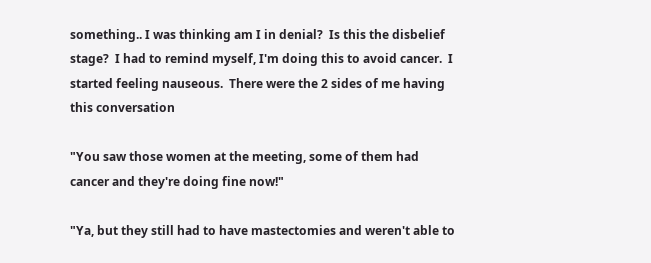something.. I was thinking am I in denial?  Is this the disbelief stage?  I had to remind myself, I'm doing this to avoid cancer.  I started feeling nauseous.  There were the 2 sides of me having this conversation

"You saw those women at the meeting, some of them had cancer and they're doing fine now!"

"Ya, but they still had to have mastectomies and weren't able to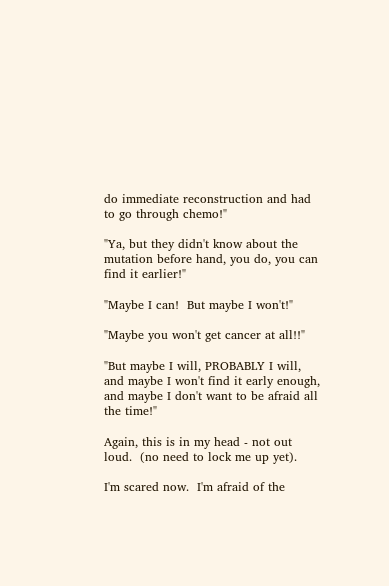do immediate reconstruction and had to go through chemo!"

"Ya, but they didn't know about the mutation before hand, you do, you can find it earlier!"

"Maybe I can!  But maybe I won't!"

"Maybe you won't get cancer at all!!"

"But maybe I will, PROBABLY I will, and maybe I won't find it early enough, and maybe I don't want to be afraid all the time!"

Again, this is in my head - not out loud.  (no need to lock me up yet).

I'm scared now.  I'm afraid of the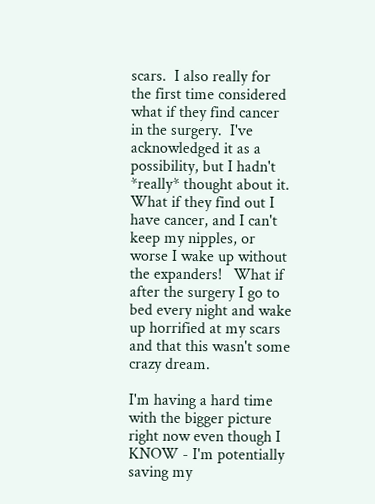scars.  I also really for the first time considered what if they find cancer in the surgery.  I've acknowledged it as a possibility, but I hadn't *really* thought about it.  What if they find out I have cancer, and I can't keep my nipples, or worse I wake up without the expanders!   What if after the surgery I go to bed every night and wake up horrified at my scars and that this wasn't some crazy dream.

I'm having a hard time with the bigger picture right now even though I KNOW - I'm potentially saving my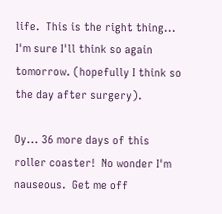life.  This is the right thing...  I'm sure I'll think so again tomorrow. (hopefully I think so the day after surgery).

Oy... 36 more days of this roller coaster!  No wonder I'm nauseous.  Get me off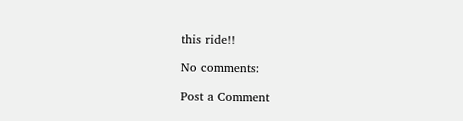this ride!!

No comments:

Post a Comment